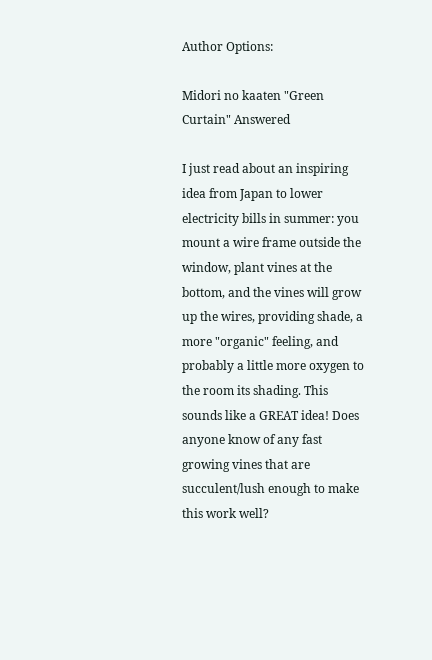Author Options:

Midori no kaaten "Green Curtain" Answered

I just read about an inspiring idea from Japan to lower electricity bills in summer: you mount a wire frame outside the window, plant vines at the bottom, and the vines will grow up the wires, providing shade, a more "organic" feeling, and probably a little more oxygen to the room its shading. This sounds like a GREAT idea! Does anyone know of any fast growing vines that are succulent/lush enough to make this work well?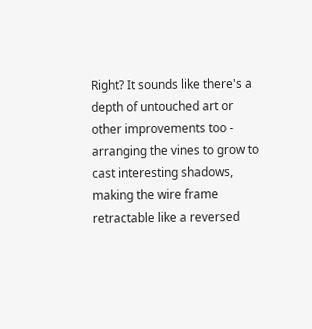Right? It sounds like there's a depth of untouched art or other improvements too - arranging the vines to grow to cast interesting shadows, making the wire frame retractable like a reversed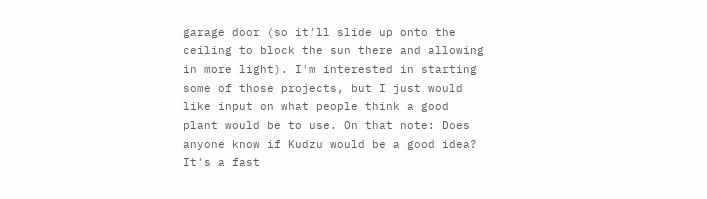garage door (so it'll slide up onto the ceiling to block the sun there and allowing in more light). I'm interested in starting some of those projects, but I just would like input on what people think a good plant would be to use. On that note: Does anyone know if Kudzu would be a good idea? It's a fast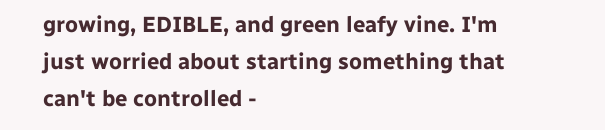growing, EDIBLE, and green leafy vine. I'm just worried about starting something that can't be controlled -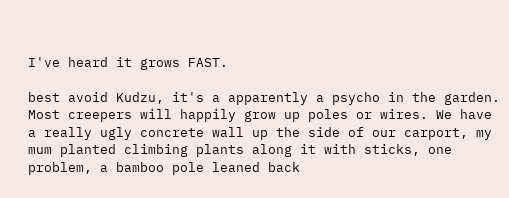I've heard it grows FAST.

best avoid Kudzu, it's a apparently a psycho in the garden. Most creepers will happily grow up poles or wires. We have a really ugly concrete wall up the side of our carport, my mum planted climbing plants along it with sticks, one problem, a bamboo pole leaned back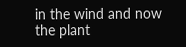in the wind and now the plant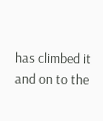has climbed it and on to the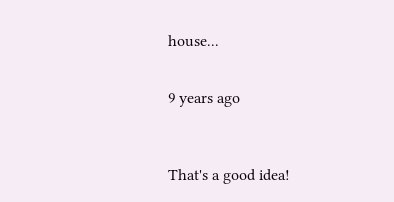house...


9 years ago



That's a good idea!